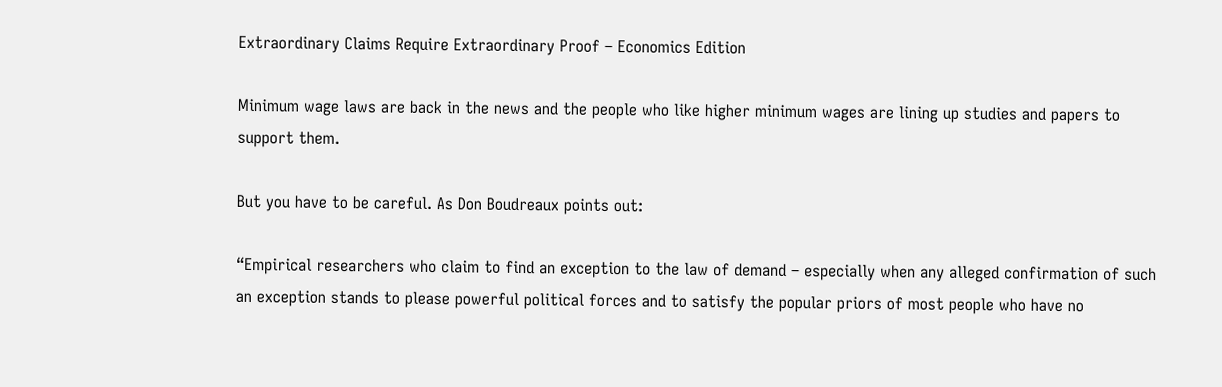Extraordinary Claims Require Extraordinary Proof – Economics Edition

Minimum wage laws are back in the news and the people who like higher minimum wages are lining up studies and papers to support them.

But you have to be careful. As Don Boudreaux points out:

“Empirical researchers who claim to find an exception to the law of demand – especially when any alleged confirmation of such an exception stands to please powerful political forces and to satisfy the popular priors of most people who have no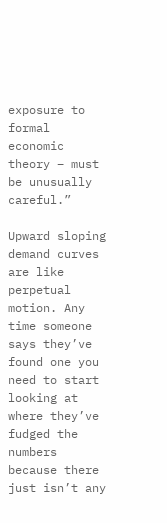exposure to formal economic theory – must be unusually careful.”

Upward sloping demand curves are like perpetual motion. Any time someone says they’ve found one you need to start looking at where they’ve fudged the numbers because there just isn’t any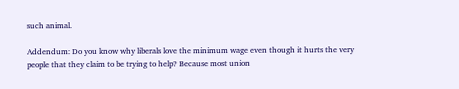such animal.

Addendum: Do you know why liberals love the minimum wage even though it hurts the very people that they claim to be trying to help? Because most union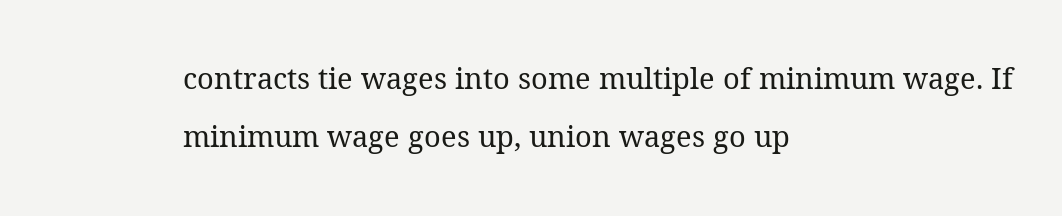contracts tie wages into some multiple of minimum wage. If minimum wage goes up, union wages go up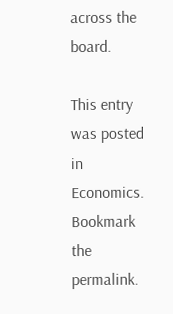across the board.

This entry was posted in Economics. Bookmark the permalink.